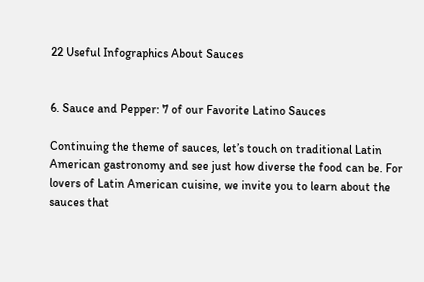22 Useful Infographics About Sauces


6. Sauce and Pepper: 7 of our Favorite Latino Sauces

Continuing the theme of sauces, let’s touch on traditional Latin American gastronomy and see just how diverse the food can be. For lovers of Latin American cuisine, we invite you to learn about the sauces that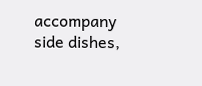accompany side dishes,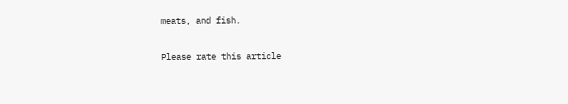meats, and fish.

Please rate this article